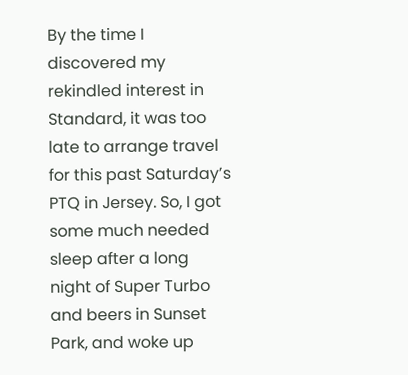By the time I discovered my rekindled interest in Standard, it was too late to arrange travel for this past Saturday’s PTQ in Jersey. So, I got some much needed sleep after a long night of Super Turbo and beers in Sunset Park, and woke up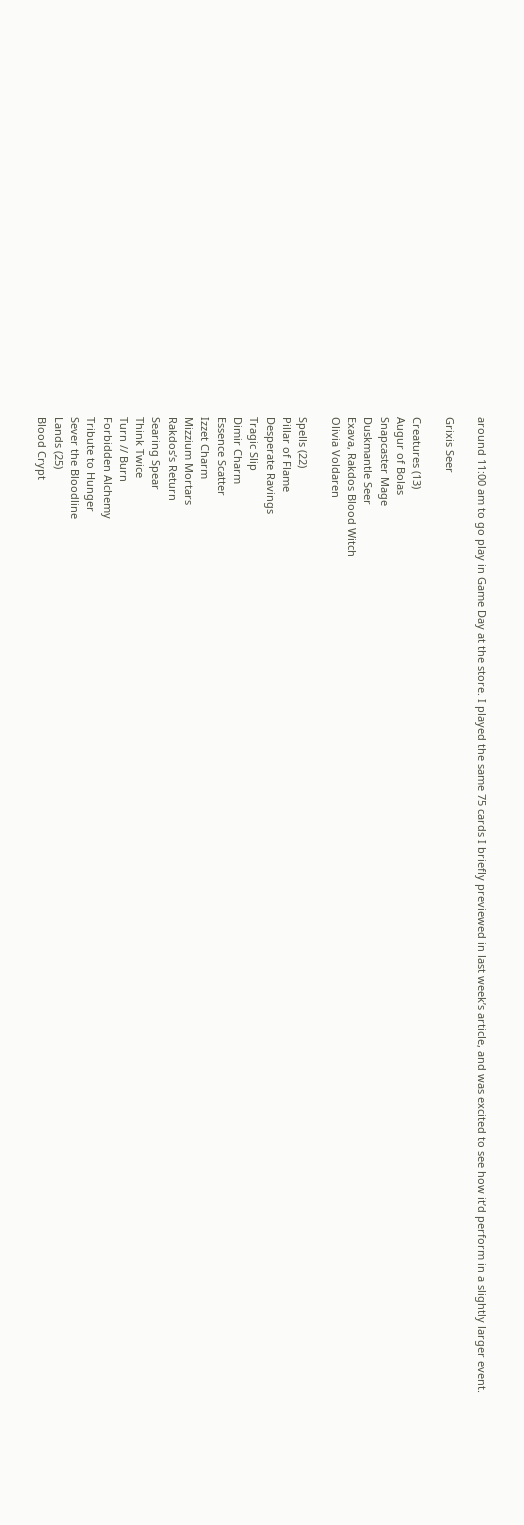around 11:00 am to go play in Game Day at the store. I played the same 75 cards I briefly previewed in last week’s article, and was excited to see how it’d perform in a slightly larger event.

Grixis Seer

Creatures (13)
Augur of Bolas
Snapcaster Mage
Duskmantle Seer
Exava, Rakdos Blood Witch
Olivia Voldaren

Spells (22)
Pillar of Flame
Desperate Ravings
Tragic Slip
Dimir Charm
Essence Scatter
Izzet Charm
Mizzium Mortars
Rakdos’s Return
Searing Spear
Think Twice
Turn // Burn
Forbidden Alchemy
Tribute to Hunger
Sever the Bloodline
Lands (25)
Blood Crypt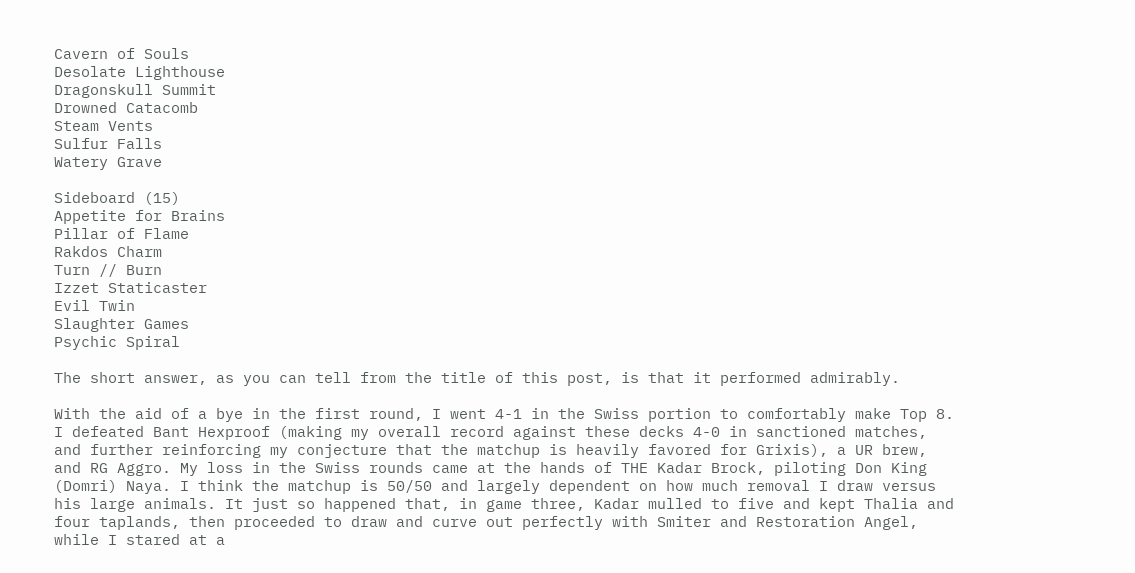Cavern of Souls
Desolate Lighthouse
Dragonskull Summit
Drowned Catacomb
Steam Vents
Sulfur Falls
Watery Grave

Sideboard (15)
Appetite for Brains
Pillar of Flame
Rakdos Charm
Turn // Burn
Izzet Staticaster
Evil Twin
Slaughter Games
Psychic Spiral

The short answer, as you can tell from the title of this post, is that it performed admirably.

With the aid of a bye in the first round, I went 4-1 in the Swiss portion to comfortably make Top 8. I defeated Bant Hexproof (making my overall record against these decks 4-0 in sanctioned matches, and further reinforcing my conjecture that the matchup is heavily favored for Grixis), a UR brew, and RG Aggro. My loss in the Swiss rounds came at the hands of THE Kadar Brock, piloting Don King (Domri) Naya. I think the matchup is 50/50 and largely dependent on how much removal I draw versus his large animals. It just so happened that, in game three, Kadar mulled to five and kept Thalia and four taplands, then proceeded to draw and curve out perfectly with Smiter and Restoration Angel, while I stared at a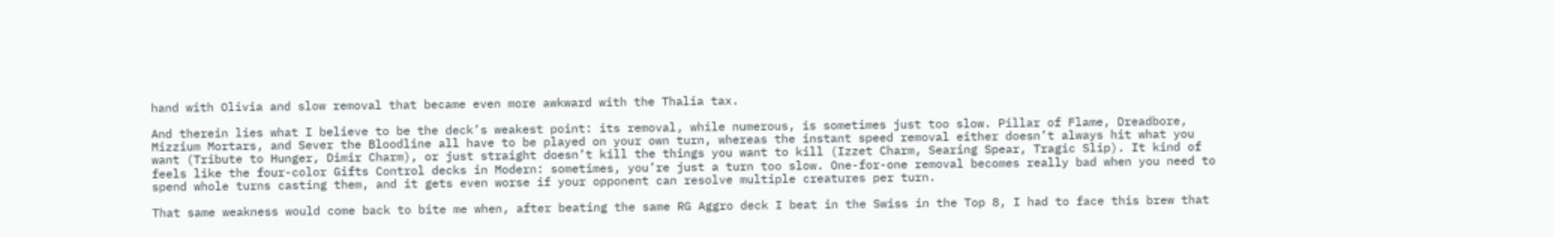hand with Olivia and slow removal that became even more awkward with the Thalia tax.

And therein lies what I believe to be the deck’s weakest point: its removal, while numerous, is sometimes just too slow. Pillar of Flame, Dreadbore, Mizzium Mortars, and Sever the Bloodline all have to be played on your own turn, whereas the instant speed removal either doesn’t always hit what you want (Tribute to Hunger, Dimir Charm), or just straight doesn’t kill the things you want to kill (Izzet Charm, Searing Spear, Tragic Slip). It kind of feels like the four-color Gifts Control decks in Modern: sometimes, you’re just a turn too slow. One-for-one removal becomes really bad when you need to spend whole turns casting them, and it gets even worse if your opponent can resolve multiple creatures per turn.

That same weakness would come back to bite me when, after beating the same RG Aggro deck I beat in the Swiss in the Top 8, I had to face this brew that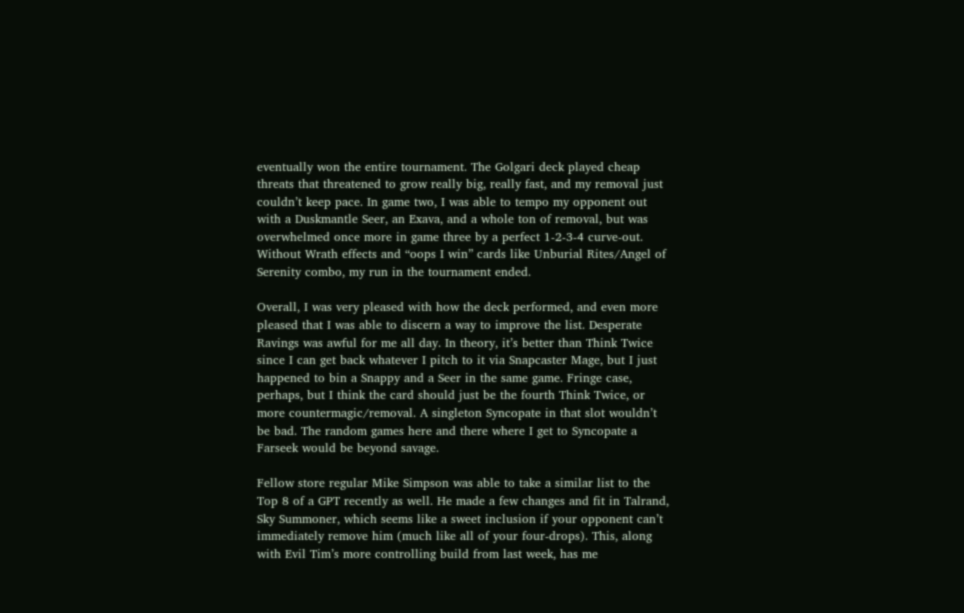eventually won the entire tournament. The Golgari deck played cheap threats that threatened to grow really big, really fast, and my removal just couldn’t keep pace. In game two, I was able to tempo my opponent out with a Duskmantle Seer, an Exava, and a whole ton of removal, but was overwhelmed once more in game three by a perfect 1-2-3-4 curve-out. Without Wrath effects and “oops I win” cards like Unburial Rites/Angel of Serenity combo, my run in the tournament ended.

Overall, I was very pleased with how the deck performed, and even more pleased that I was able to discern a way to improve the list. Desperate Ravings was awful for me all day. In theory, it’s better than Think Twice since I can get back whatever I pitch to it via Snapcaster Mage, but I just happened to bin a Snappy and a Seer in the same game. Fringe case, perhaps, but I think the card should just be the fourth Think Twice, or more countermagic/removal. A singleton Syncopate in that slot wouldn’t be bad. The random games here and there where I get to Syncopate a Farseek would be beyond savage.

Fellow store regular Mike Simpson was able to take a similar list to the Top 8 of a GPT recently as well. He made a few changes and fit in Talrand, Sky Summoner, which seems like a sweet inclusion if your opponent can’t immediately remove him (much like all of your four-drops). This, along with Evil Tim’s more controlling build from last week, has me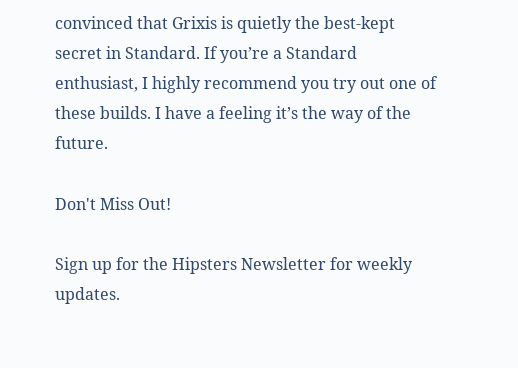convinced that Grixis is quietly the best-kept secret in Standard. If you’re a Standard enthusiast, I highly recommend you try out one of these builds. I have a feeling it’s the way of the future.

Don't Miss Out!

Sign up for the Hipsters Newsletter for weekly updates.